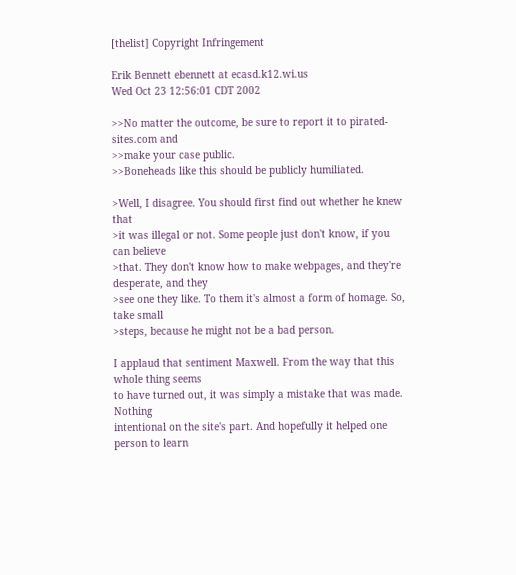[thelist] Copyright Infringement

Erik Bennett ebennett at ecasd.k12.wi.us
Wed Oct 23 12:56:01 CDT 2002

>>No matter the outcome, be sure to report it to pirated-sites.com and
>>make your case public.
>>Boneheads like this should be publicly humiliated.

>Well, I disagree. You should first find out whether he knew that
>it was illegal or not. Some people just don't know, if you can believe
>that. They don't know how to make webpages, and they're desperate, and they
>see one they like. To them it's almost a form of homage. So, take small
>steps, because he might not be a bad person.

I applaud that sentiment Maxwell. From the way that this whole thing seems
to have turned out, it was simply a mistake that was made. Nothing
intentional on the site's part. And hopefully it helped one person to learn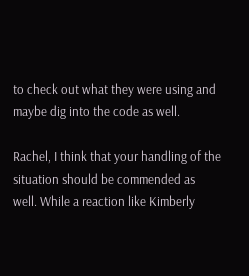to check out what they were using and maybe dig into the code as well.

Rachel, I think that your handling of the situation should be commended as
well. While a reaction like Kimberly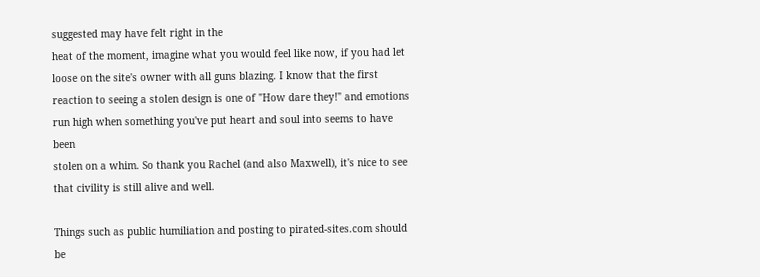suggested may have felt right in the
heat of the moment, imagine what you would feel like now, if you had let
loose on the site's owner with all guns blazing. I know that the first
reaction to seeing a stolen design is one of "How dare they!" and emotions
run high when something you've put heart and soul into seems to have been
stolen on a whim. So thank you Rachel (and also Maxwell), it's nice to see
that civility is still alive and well.

Things such as public humiliation and posting to pirated-sites.com should be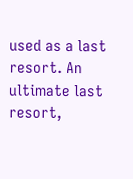used as a last resort. An ultimate last resort,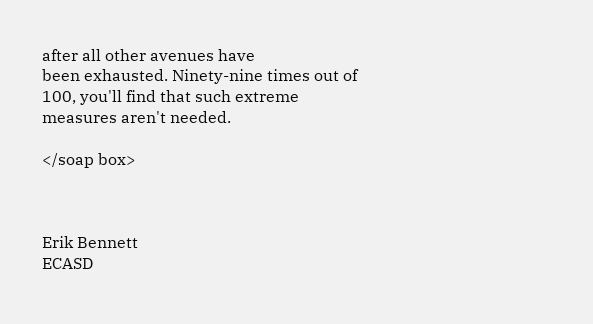after all other avenues have
been exhausted. Ninety-nine times out of 100, you'll find that such extreme
measures aren't needed.

</soap box>



Erik Bennett
ECASD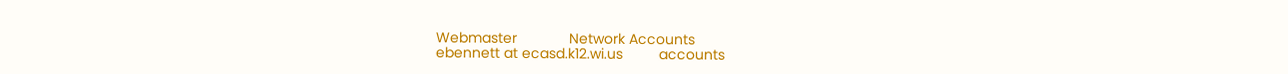Webmaster             Network Accounts
ebennett at ecasd.k12.wi.us         accounts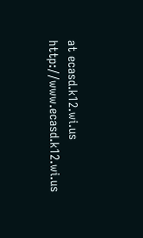at ecasd.k12.wi.us
http://www.ecasd.k12.wi.us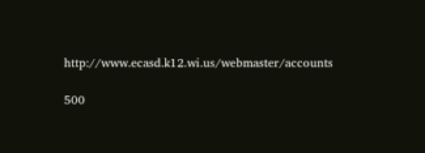http://www.ecasd.k12.wi.us/webmaster/accounts

500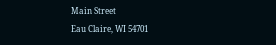Main Street
Eau Claire, WI 54701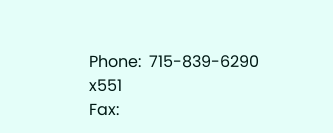Phone:  715-839-6290 x551
Fax: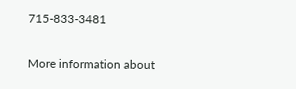715-833-3481

More information about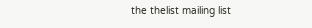the thelist mailing list